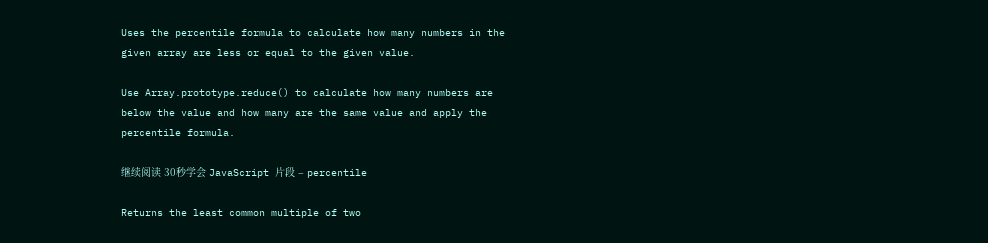Uses the percentile formula to calculate how many numbers in the given array are less or equal to the given value.

Use Array.prototype.reduce() to calculate how many numbers are below the value and how many are the same value and apply the percentile formula.

继续阅读 30秒学会 JavaScript 片段 – percentile

Returns the least common multiple of two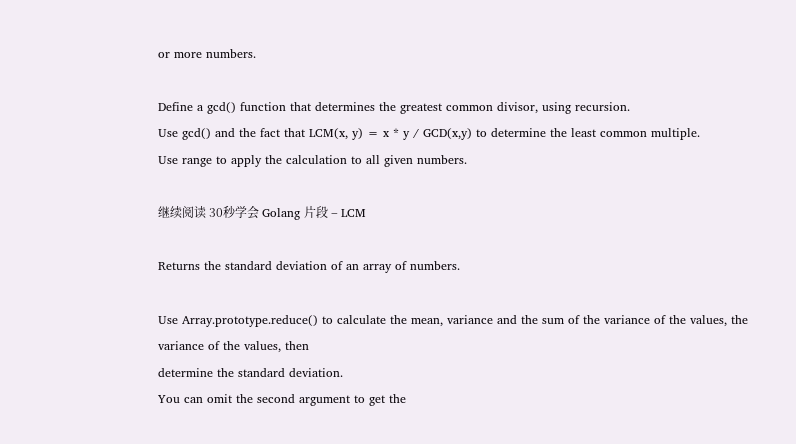or more numbers.

Define a gcd() function that determines the greatest common divisor, using recursion.
Use gcd() and the fact that LCM(x, y) = x * y / GCD(x,y) to determine the least common multiple.
Use range to apply the calculation to all given numbers.

继续阅读 30秒学会 Golang 片段 – LCM

Returns the standard deviation of an array of numbers.

Use Array.prototype.reduce() to calculate the mean, variance and the sum of the variance of the values, the variance of the values, then
determine the standard deviation.
You can omit the second argument to get the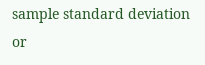sample standard deviation or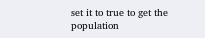set it to true to get the population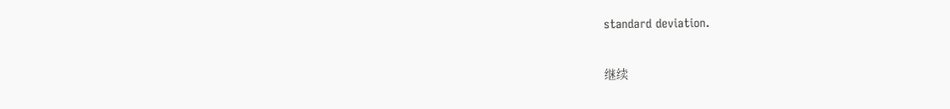standard deviation.

继续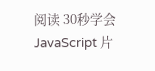阅读 30秒学会 JavaScript 片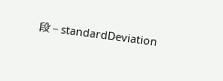段 – standardDeviation